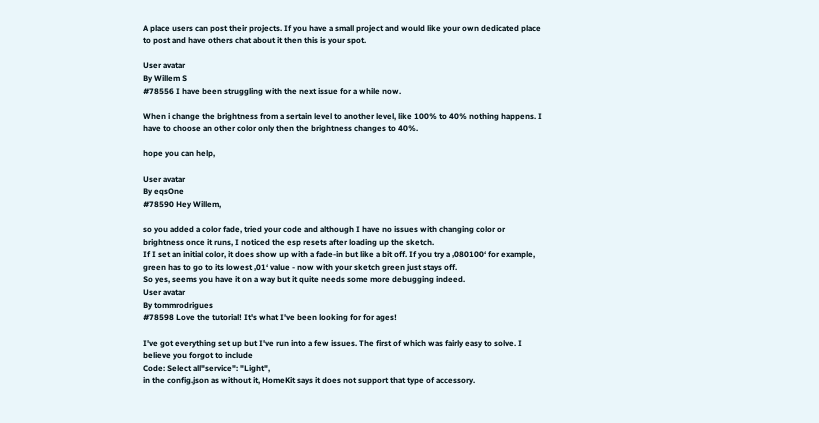A place users can post their projects. If you have a small project and would like your own dedicated place to post and have others chat about it then this is your spot.

User avatar
By Willem S
#78556 I have been struggling with the next issue for a while now.

When i change the brightness from a sertain level to another level, like 100% to 40% nothing happens. I have to choose an other color only then the brightness changes to 40%.

hope you can help,

User avatar
By eqsOne
#78590 Hey Willem,

so you added a color fade, tried your code and although I have no issues with changing color or brightness once it runs, I noticed the esp resets after loading up the sketch.
If I set an initial color, it does show up with a fade-in but like a bit off. If you try a ‚080100‘ for example, green has to go to its lowest ‚01‘ value - now with your sketch green just stays off.
So yes, seems you have it on a way but it quite needs some more debugging indeed.
User avatar
By tommrodrigues
#78598 Love the tutorial! It's what I've been looking for for ages!

I've got everything set up but I've run into a few issues. The first of which was fairly easy to solve. I believe you forgot to include
Code: Select all"service": "Light",
in the config.json as without it, HomeKit says it does not support that type of accessory.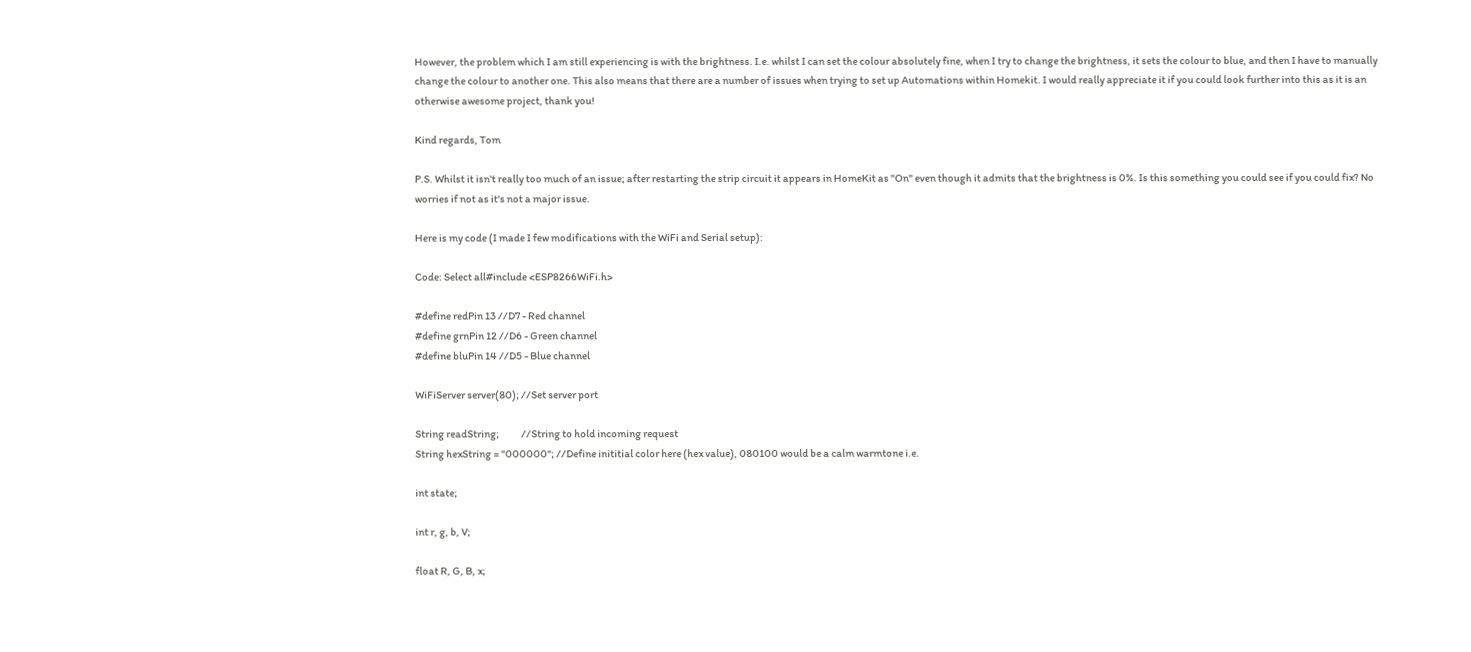However, the problem which I am still experiencing is with the brightness. I.e. whilst I can set the colour absolutely fine, when I try to change the brightness, it sets the colour to blue, and then I have to manually change the colour to another one. This also means that there are a number of issues when trying to set up Automations within Homekit. I would really appreciate it if you could look further into this as it is an otherwise awesome project, thank you!

Kind regards, Tom

P.S. Whilst it isn't really too much of an issue; after restarting the strip circuit it appears in HomeKit as "On" even though it admits that the brightness is 0%. Is this something you could see if you could fix? No worries if not as it's not a major issue.

Here is my code (I made I few modifications with the WiFi and Serial setup):

Code: Select all#include <ESP8266WiFi.h>

#define redPin 13 //D7 - Red channel
#define grnPin 12 //D6 - Green channel
#define bluPin 14 //D5 - Blue channel

WiFiServer server(80); //Set server port

String readString;           //String to hold incoming request
String hexString = "000000"; //Define inititial color here (hex value), 080100 would be a calm warmtone i.e.

int state;

int r, g, b, V;

float R, G, B, x;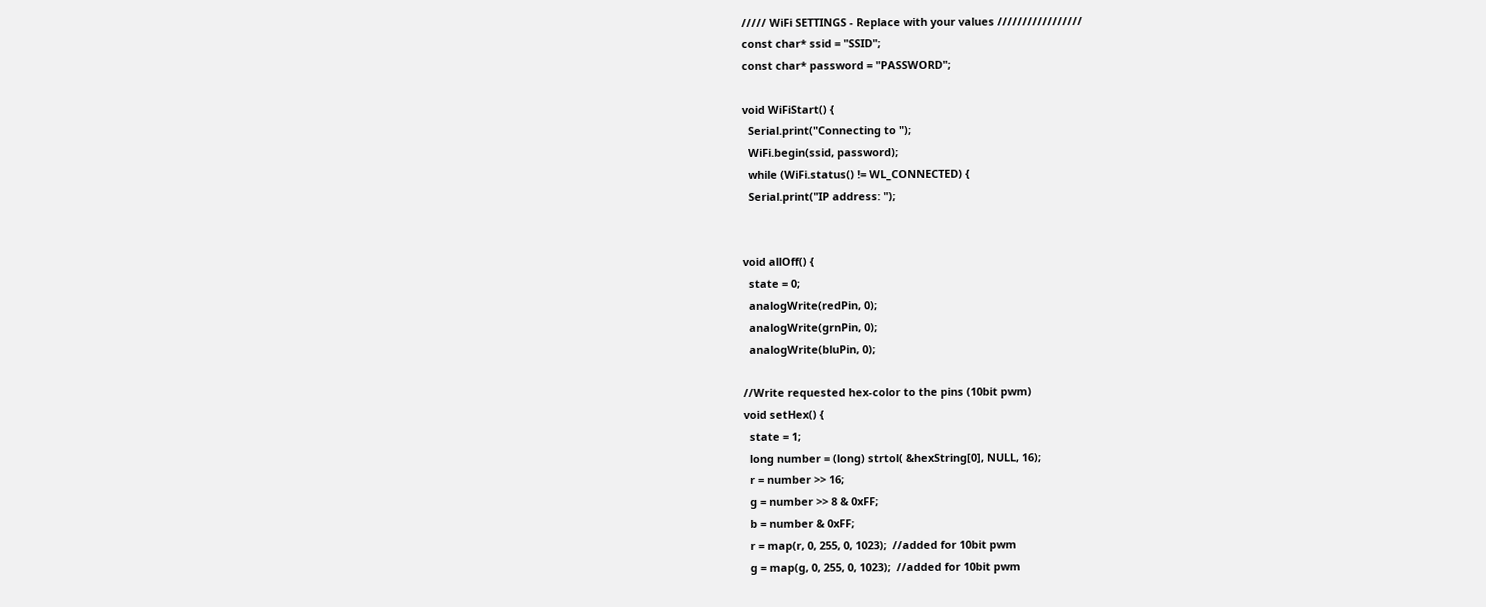///// WiFi SETTINGS - Replace with your values /////////////////
const char* ssid = "SSID";
const char* password = "PASSWORD";

void WiFiStart() {
  Serial.print("Connecting to ");
  WiFi.begin(ssid, password);
  while (WiFi.status() != WL_CONNECTED) {
  Serial.print("IP address: ");


void allOff() {
  state = 0;
  analogWrite(redPin, 0);
  analogWrite(grnPin, 0);
  analogWrite(bluPin, 0);

//Write requested hex-color to the pins (10bit pwm)
void setHex() {
  state = 1;
  long number = (long) strtol( &hexString[0], NULL, 16);
  r = number >> 16;
  g = number >> 8 & 0xFF;
  b = number & 0xFF;
  r = map(r, 0, 255, 0, 1023);  //added for 10bit pwm
  g = map(g, 0, 255, 0, 1023);  //added for 10bit pwm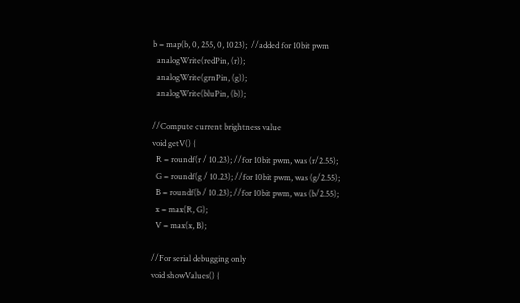b = map(b, 0, 255, 0, 1023);  //added for 10bit pwm
  analogWrite(redPin, (r));
  analogWrite(grnPin, (g));
  analogWrite(bluPin, (b));

//Compute current brightness value
void getV() {
  R = roundf(r / 10.23); //for 10bit pwm, was (r/2.55);
  G = roundf(g / 10.23); //for 10bit pwm, was (g/2.55);
  B = roundf(b / 10.23); //for 10bit pwm, was (b/2.55);
  x = max(R, G);
  V = max(x, B);

//For serial debugging only
void showValues() {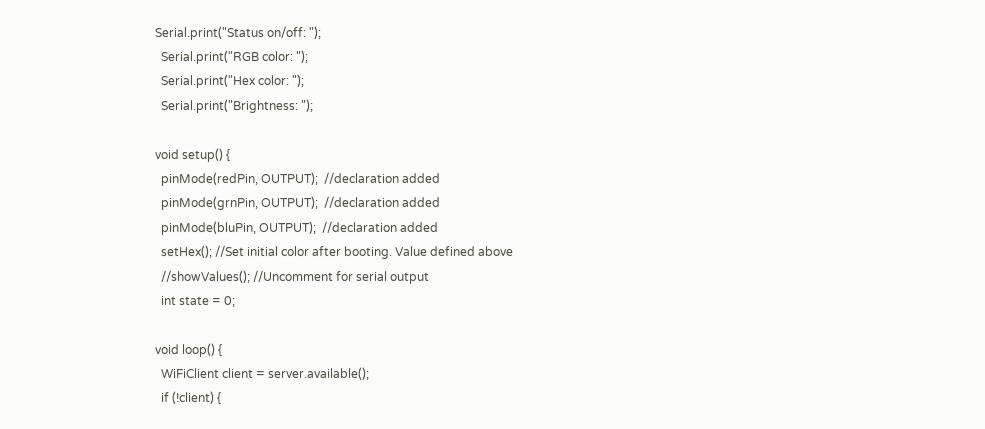Serial.print("Status on/off: ");
  Serial.print("RGB color: ");
  Serial.print("Hex color: ");
  Serial.print("Brightness: ");

void setup() {
  pinMode(redPin, OUTPUT);  //declaration added
  pinMode(grnPin, OUTPUT);  //declaration added
  pinMode(bluPin, OUTPUT);  //declaration added
  setHex(); //Set initial color after booting. Value defined above
  //showValues(); //Uncomment for serial output
  int state = 0;

void loop() {
  WiFiClient client = server.available();
  if (!client) {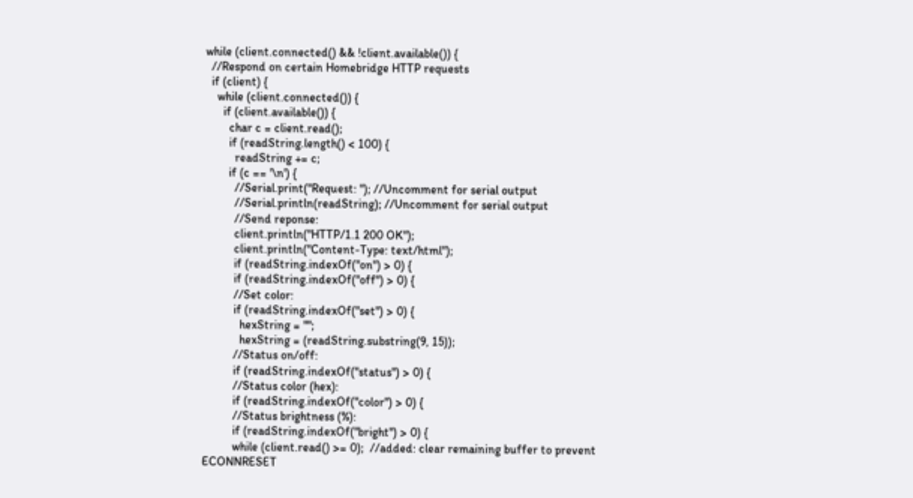while (client.connected() && !client.available()) {
  //Respond on certain Homebridge HTTP requests
  if (client) {
    while (client.connected()) {
      if (client.available()) {
        char c = client.read();
        if (readString.length() < 100) {
          readString += c;
        if (c == '\n') {
          //Serial.print("Request: "); //Uncomment for serial output
          //Serial.println(readString); //Uncomment for serial output
          //Send reponse:
          client.println("HTTP/1.1 200 OK");
          client.println("Content-Type: text/html");
          if (readString.indexOf("on") > 0) {
          if (readString.indexOf("off") > 0) {
          //Set color:
          if (readString.indexOf("set") > 0) {
            hexString = "";
            hexString = (readString.substring(9, 15));
          //Status on/off:
          if (readString.indexOf("status") > 0) {
          //Status color (hex):
          if (readString.indexOf("color") > 0) {
          //Status brightness (%):
          if (readString.indexOf("bright") > 0) {
          while (client.read() >= 0);  //added: clear remaining buffer to prevent ECONNRESET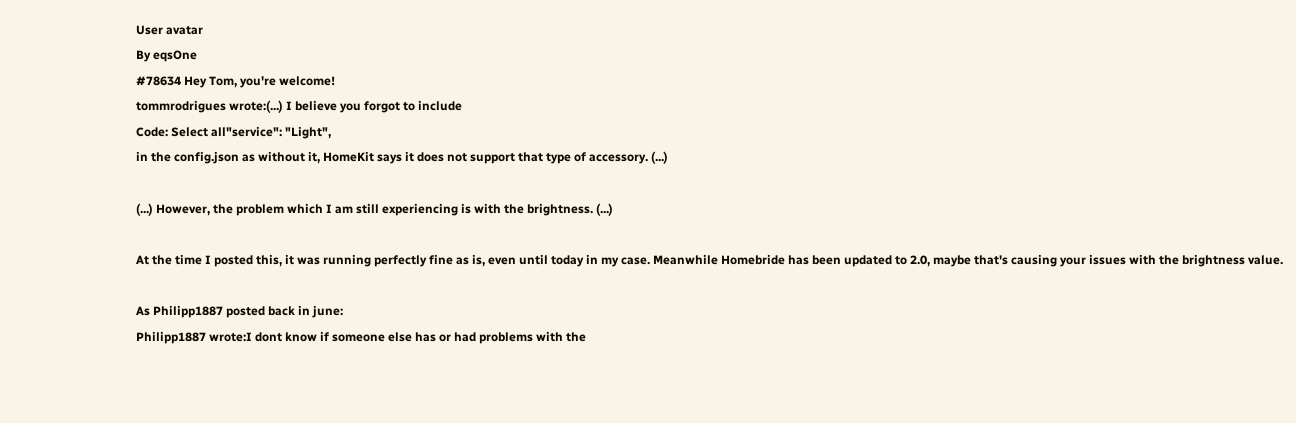User avatar
By eqsOne
#78634 Hey Tom, you're welcome!
tommrodrigues wrote:(...) I believe you forgot to include
Code: Select all"service": "Light",
in the config.json as without it, HomeKit says it does not support that type of accessory. (...)

(...) However, the problem which I am still experiencing is with the brightness. (...)

At the time I posted this, it was running perfectly fine as is, even until today in my case. Meanwhile Homebride has been updated to 2.0, maybe that's causing your issues with the brightness value.

As Philipp1887 posted back in june:
Philipp1887 wrote:I dont know if someone else has or had problems with the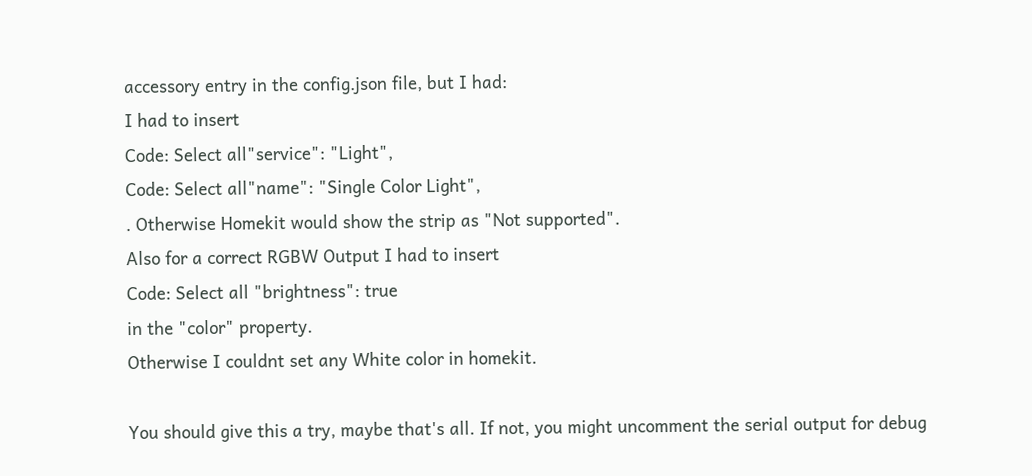accessory entry in the config.json file, but I had:
I had to insert
Code: Select all"service": "Light",
Code: Select all"name": "Single Color Light",
. Otherwise Homekit would show the strip as "Not supported".
Also for a correct RGBW Output I had to insert
Code: Select all "brightness": true
in the "color" property.
Otherwise I couldnt set any White color in homekit.

You should give this a try, maybe that's all. If not, you might uncomment the serial output for debug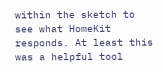within the sketch to see what HomeKit responds. At least this was a helpful tool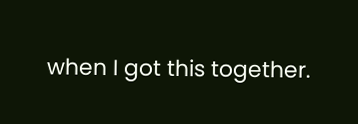when I got this together.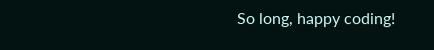So long, happy coding!